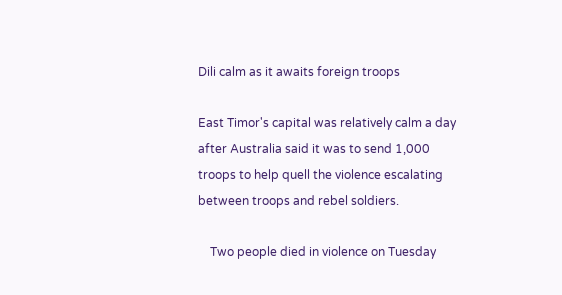Dili calm as it awaits foreign troops

East Timor's capital was relatively calm a day after Australia said it was to send 1,000 troops to help quell the violence escalating between troops and rebel soldiers.

    Two people died in violence on Tuesday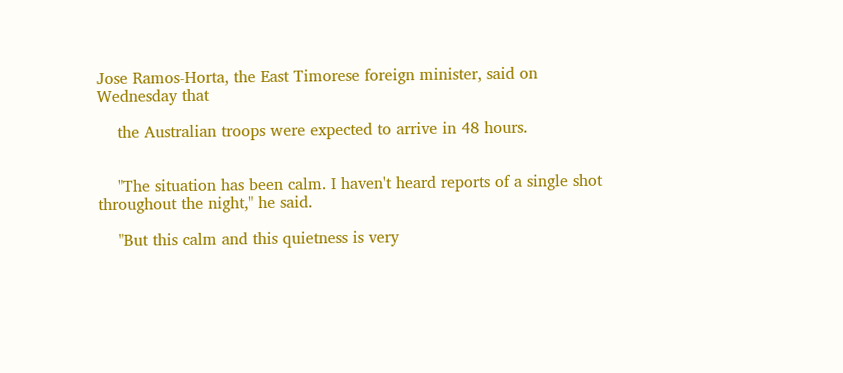Jose Ramos-Horta, the East Timorese foreign minister, said on Wednesday that

    the Australian troops were expected to arrive in 48 hours.


    "The situation has been calm. I haven't heard reports of a single shot throughout the night," he said.

    "But this calm and this quietness is very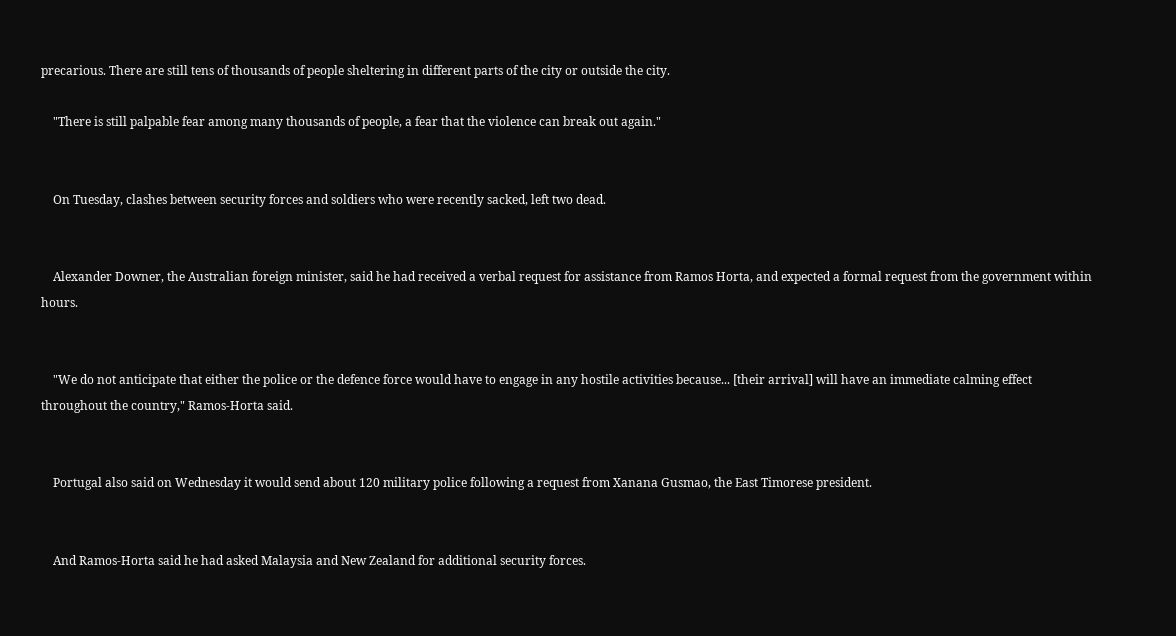precarious. There are still tens of thousands of people sheltering in different parts of the city or outside the city.

    "There is still palpable fear among many thousands of people, a fear that the violence can break out again."


    On Tuesday, clashes between security forces and soldiers who were recently sacked, left two dead.


    Alexander Downer, the Australian foreign minister, said he had received a verbal request for assistance from Ramos Horta, and expected a formal request from the government within hours.


    "We do not anticipate that either the police or the defence force would have to engage in any hostile activities because... [their arrival] will have an immediate calming effect throughout the country," Ramos-Horta said.


    Portugal also said on Wednesday it would send about 120 military police following a request from Xanana Gusmao, the East Timorese president.


    And Ramos-Horta said he had asked Malaysia and New Zealand for additional security forces.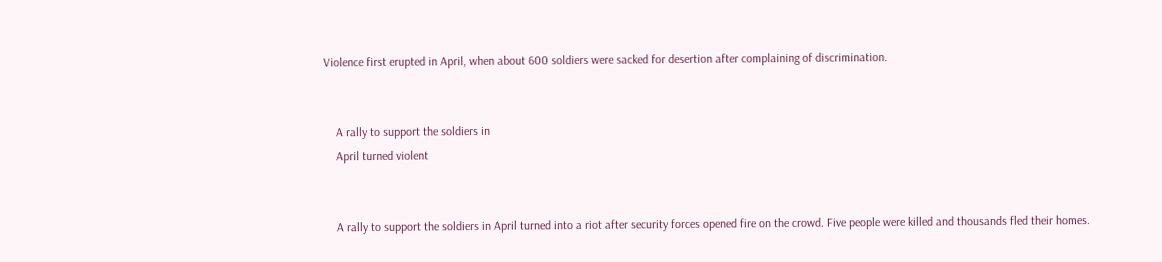Violence first erupted in April, when about 600 soldiers were sacked for desertion after complaining of discrimination.


    A rally to support the soldiers in
    April turned violent


    A rally to support the soldiers in April turned into a riot after security forces opened fire on the crowd. Five people were killed and thousands fled their homes.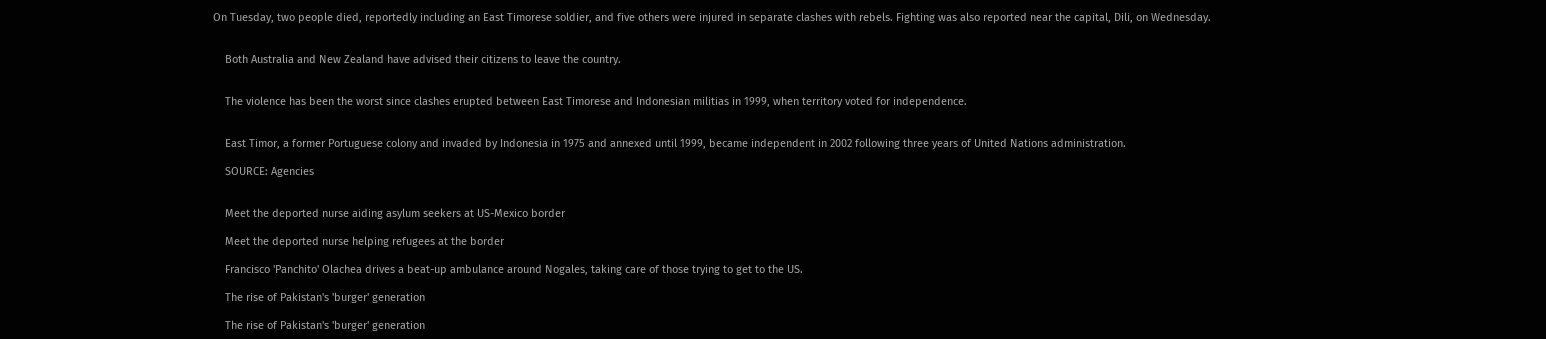On Tuesday, two people died, reportedly including an East Timorese soldier, and five others were injured in separate clashes with rebels. Fighting was also reported near the capital, Dili, on Wednesday.


    Both Australia and New Zealand have advised their citizens to leave the country.


    The violence has been the worst since clashes erupted between East Timorese and Indonesian militias in 1999, when territory voted for independence.


    East Timor, a former Portuguese colony and invaded by Indonesia in 1975 and annexed until 1999, became independent in 2002 following three years of United Nations administration.

    SOURCE: Agencies


    Meet the deported nurse aiding asylum seekers at US-Mexico border

    Meet the deported nurse helping refugees at the border

    Francisco 'Panchito' Olachea drives a beat-up ambulance around Nogales, taking care of those trying to get to the US.

    The rise of Pakistan's 'burger' generation

    The rise of Pakistan's 'burger' generation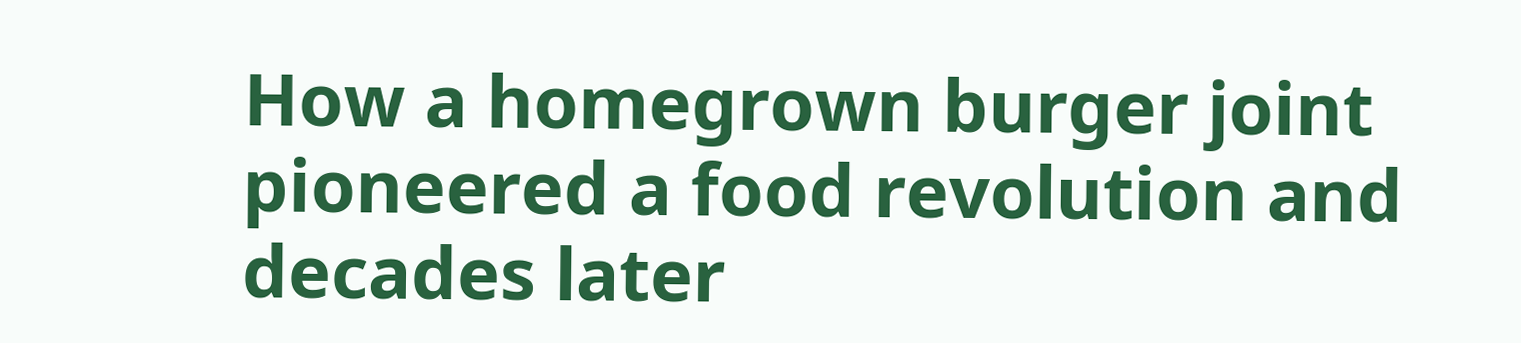How a homegrown burger joint pioneered a food revolution and decades later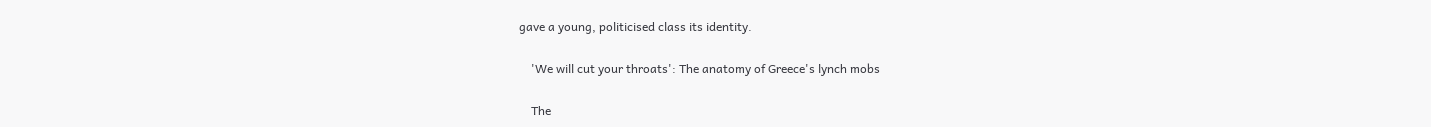gave a young, politicised class its identity.

    'We will cut your throats': The anatomy of Greece's lynch mobs

    The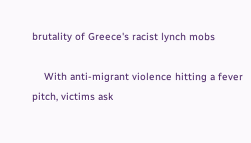brutality of Greece's racist lynch mobs

    With anti-migrant violence hitting a fever pitch, victims ask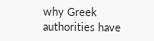why Greek authorities have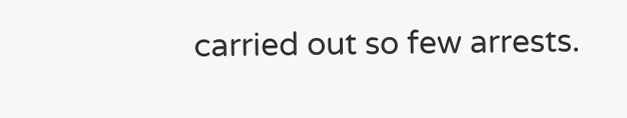carried out so few arrests.